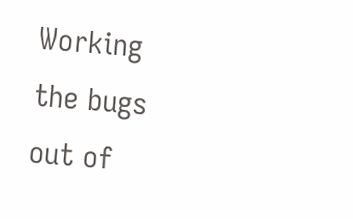Working the bugs out of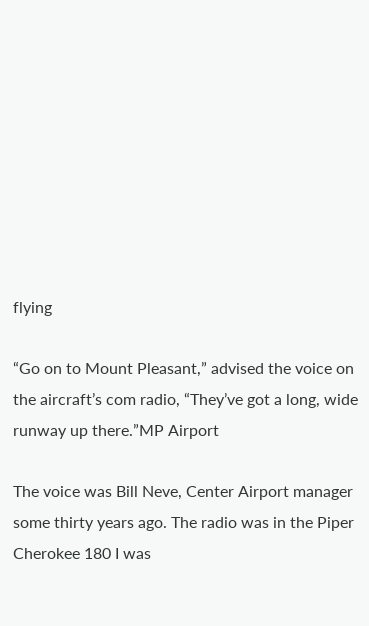flying

“Go on to Mount Pleasant,” advised the voice on the aircraft’s com radio, “They’ve got a long, wide runway up there.”MP Airport

The voice was Bill Neve, Center Airport manager some thirty years ago. The radio was in the Piper Cherokee 180 I was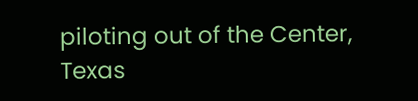piloting out of the Center, Texas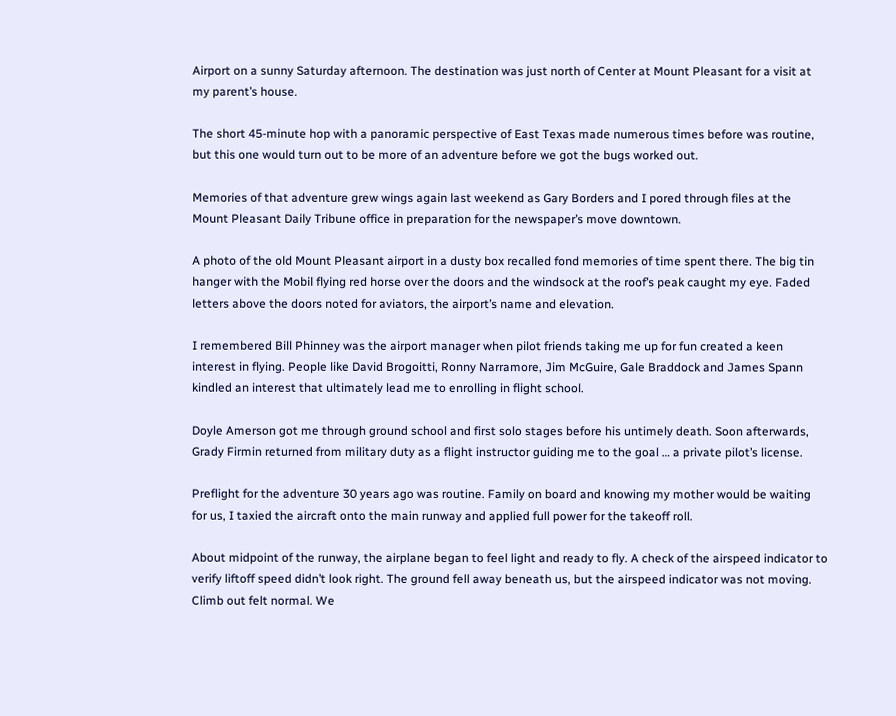Airport on a sunny Saturday afternoon. The destination was just north of Center at Mount Pleasant for a visit at my parent’s house.

The short 45-minute hop with a panoramic perspective of East Texas made numerous times before was routine, but this one would turn out to be more of an adventure before we got the bugs worked out.

Memories of that adventure grew wings again last weekend as Gary Borders and I pored through files at the Mount Pleasant Daily Tribune office in preparation for the newspaper’s move downtown.

A photo of the old Mount Pleasant airport in a dusty box recalled fond memories of time spent there. The big tin hanger with the Mobil flying red horse over the doors and the windsock at the roof’s peak caught my eye. Faded letters above the doors noted for aviators, the airport’s name and elevation.

I remembered Bill Phinney was the airport manager when pilot friends taking me up for fun created a keen interest in flying. People like David Brogoitti, Ronny Narramore, Jim McGuire, Gale Braddock and James Spann kindled an interest that ultimately lead me to enrolling in flight school.

Doyle Amerson got me through ground school and first solo stages before his untimely death. Soon afterwards, Grady Firmin returned from military duty as a flight instructor guiding me to the goal … a private pilot’s license.

Preflight for the adventure 30 years ago was routine. Family on board and knowing my mother would be waiting for us, I taxied the aircraft onto the main runway and applied full power for the takeoff roll.

About midpoint of the runway, the airplane began to feel light and ready to fly. A check of the airspeed indicator to verify liftoff speed didn’t look right. The ground fell away beneath us, but the airspeed indicator was not moving. Climb out felt normal. We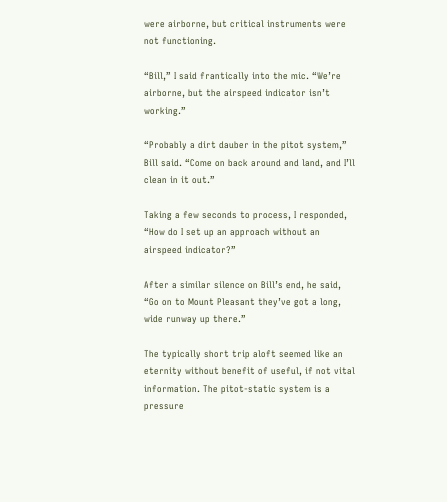were airborne, but critical instruments were not functioning.

“Bill,” I said frantically into the mic. “We’re airborne, but the airspeed indicator isn’t working.”

“Probably a dirt dauber in the pitot system,” Bill said. “Come on back around and land, and I’ll clean in it out.”

Taking a few seconds to process, I responded, “How do I set up an approach without an airspeed indicator?”

After a similar silence on Bill’s end, he said, “Go on to Mount Pleasant they’ve got a long, wide runway up there.”

The typically short trip aloft seemed like an eternity without benefit of useful, if not vital information. The pitot-static system is a pressure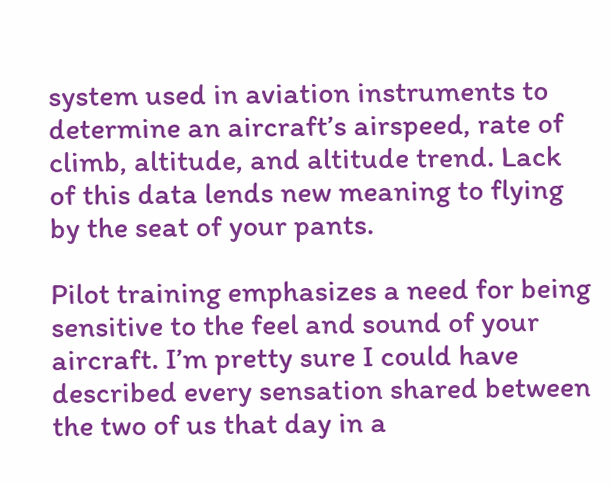system used in aviation instruments to determine an aircraft’s airspeed, rate of climb, altitude, and altitude trend. Lack of this data lends new meaning to flying by the seat of your pants.

Pilot training emphasizes a need for being sensitive to the feel and sound of your aircraft. I’m pretty sure I could have described every sensation shared between the two of us that day in a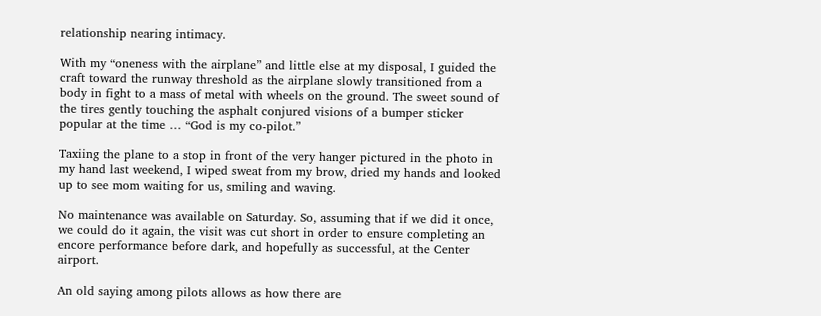relationship nearing intimacy.

With my “oneness with the airplane” and little else at my disposal, I guided the craft toward the runway threshold as the airplane slowly transitioned from a body in fight to a mass of metal with wheels on the ground. The sweet sound of the tires gently touching the asphalt conjured visions of a bumper sticker popular at the time … “God is my co-pilot.”

Taxiing the plane to a stop in front of the very hanger pictured in the photo in my hand last weekend, I wiped sweat from my brow, dried my hands and looked up to see mom waiting for us, smiling and waving.

No maintenance was available on Saturday. So, assuming that if we did it once, we could do it again, the visit was cut short in order to ensure completing an encore performance before dark, and hopefully as successful, at the Center airport.

An old saying among pilots allows as how there are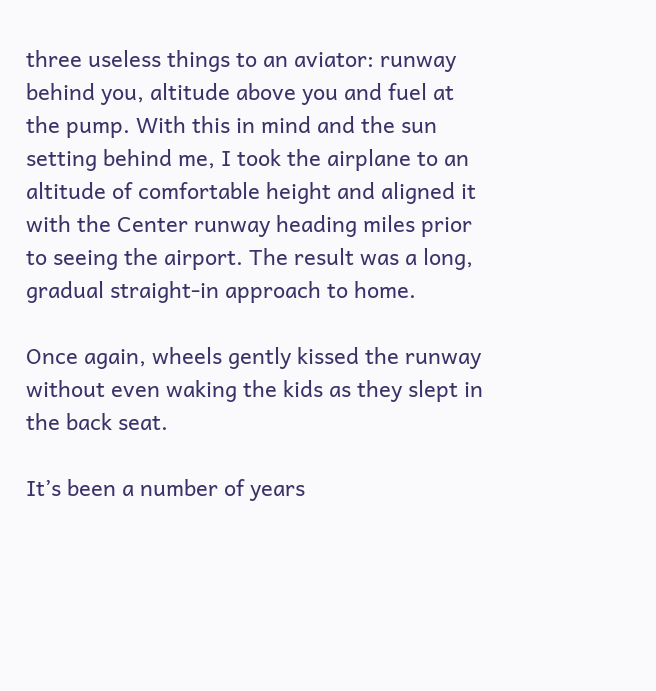three useless things to an aviator: runway behind you, altitude above you and fuel at the pump. With this in mind and the sun setting behind me, I took the airplane to an altitude of comfortable height and aligned it with the Center runway heading miles prior to seeing the airport. The result was a long, gradual straight-in approach to home.

Once again, wheels gently kissed the runway without even waking the kids as they slept in the back seat.

It’s been a number of years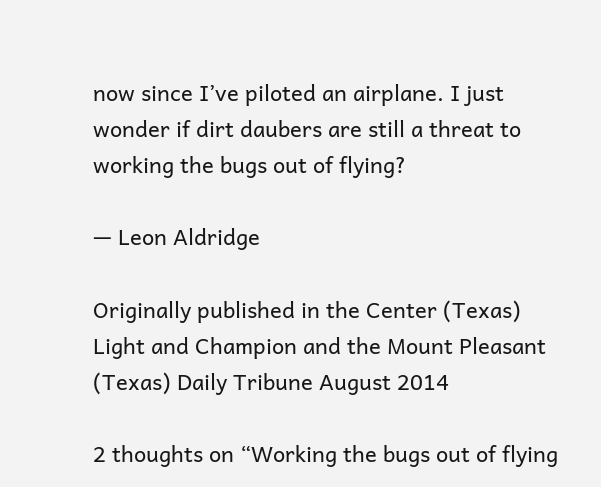now since I’ve piloted an airplane. I just wonder if dirt daubers are still a threat to working the bugs out of flying?

— Leon Aldridge

Originally published in the Center (Texas) Light and Champion and the Mount Pleasant (Texas) Daily Tribune August 2014

2 thoughts on “Working the bugs out of flying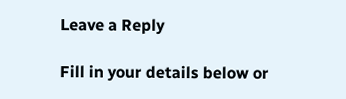Leave a Reply

Fill in your details below or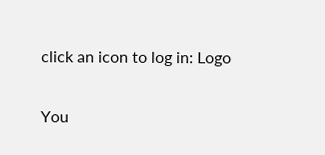click an icon to log in: Logo

You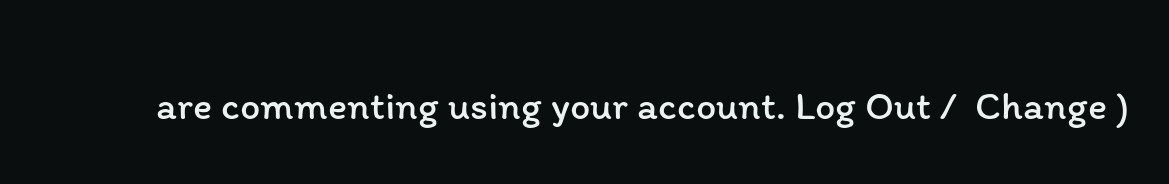are commenting using your account. Log Out /  Change )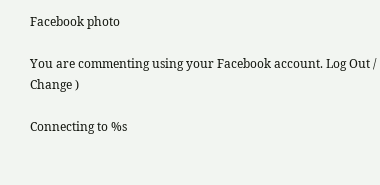Facebook photo

You are commenting using your Facebook account. Log Out /  Change )

Connecting to %s